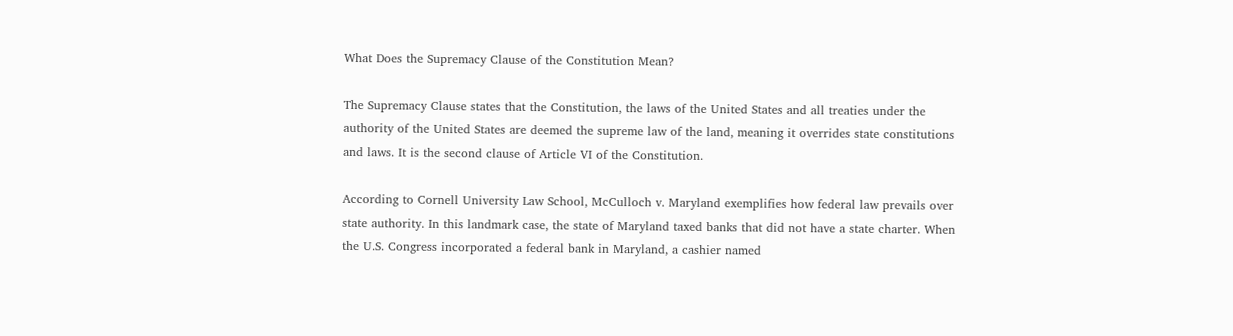What Does the Supremacy Clause of the Constitution Mean?

The Supremacy Clause states that the Constitution, the laws of the United States and all treaties under the authority of the United States are deemed the supreme law of the land, meaning it overrides state constitutions and laws. It is the second clause of Article VI of the Constitution.

According to Cornell University Law School, McCulloch v. Maryland exemplifies how federal law prevails over state authority. In this landmark case, the state of Maryland taxed banks that did not have a state charter. When the U.S. Congress incorporated a federal bank in Maryland, a cashier named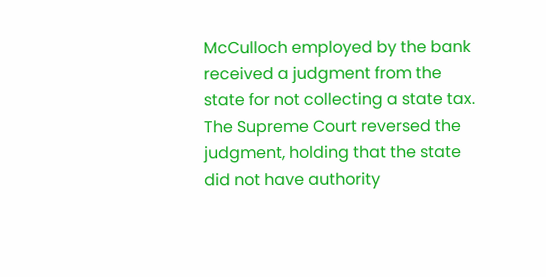McCulloch employed by the bank received a judgment from the state for not collecting a state tax. The Supreme Court reversed the judgment, holding that the state did not have authority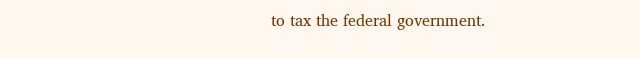to tax the federal government.